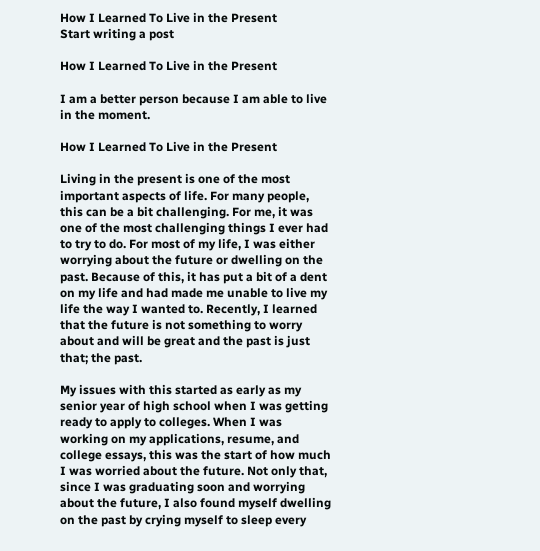How I Learned To Live in the Present
Start writing a post

How I Learned To Live in the Present

I am a better person because I am able to live in the moment.

How I Learned To Live in the Present

Living in the present is one of the most important aspects of life. For many people, this can be a bit challenging. For me, it was one of the most challenging things I ever had to try to do. For most of my life, I was either worrying about the future or dwelling on the past. Because of this, it has put a bit of a dent on my life and had made me unable to live my life the way I wanted to. Recently, I learned that the future is not something to worry about and will be great and the past is just that; the past.

My issues with this started as early as my senior year of high school when I was getting ready to apply to colleges. When I was working on my applications, resume, and college essays, this was the start of how much I was worried about the future. Not only that, since I was graduating soon and worrying about the future, I also found myself dwelling on the past by crying myself to sleep every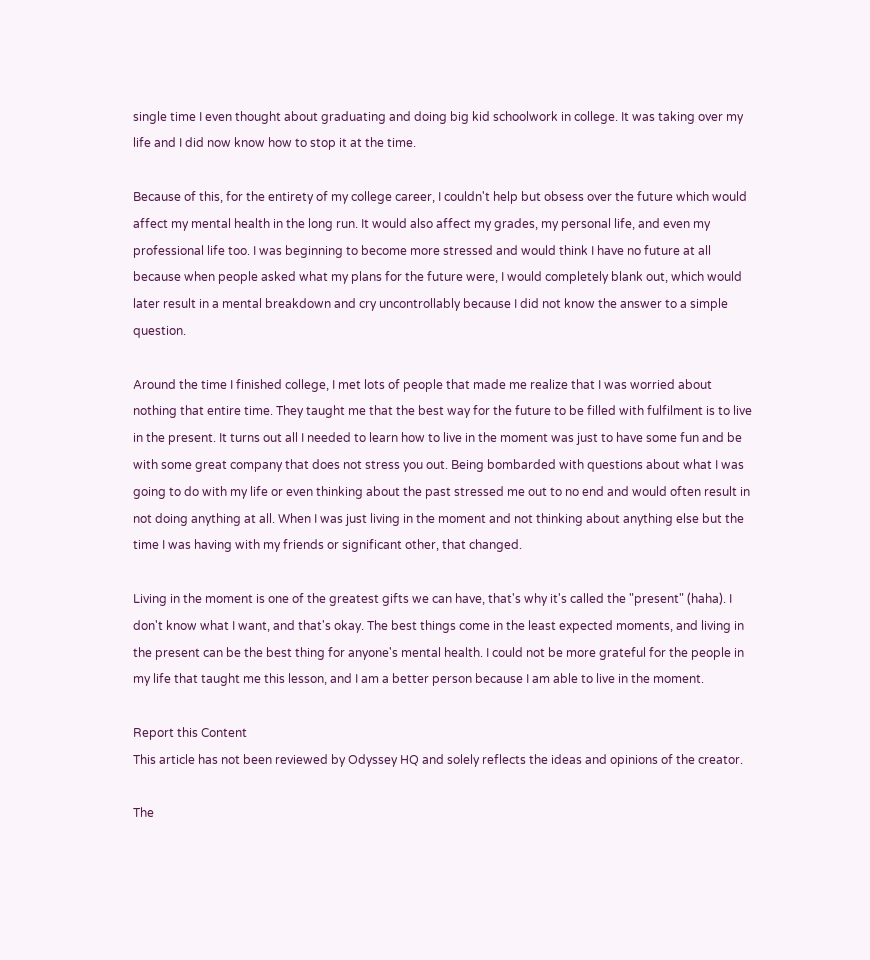single time I even thought about graduating and doing big kid schoolwork in college. It was taking over my life and I did now know how to stop it at the time.

Because of this, for the entirety of my college career, I couldn't help but obsess over the future which would affect my mental health in the long run. It would also affect my grades, my personal life, and even my professional life too. I was beginning to become more stressed and would think I have no future at all because when people asked what my plans for the future were, I would completely blank out, which would later result in a mental breakdown and cry uncontrollably because I did not know the answer to a simple question.

Around the time I finished college, I met lots of people that made me realize that I was worried about nothing that entire time. They taught me that the best way for the future to be filled with fulfilment is to live in the present. It turns out all I needed to learn how to live in the moment was just to have some fun and be with some great company that does not stress you out. Being bombarded with questions about what I was going to do with my life or even thinking about the past stressed me out to no end and would often result in not doing anything at all. When I was just living in the moment and not thinking about anything else but the time I was having with my friends or significant other, that changed.

Living in the moment is one of the greatest gifts we can have, that's why it's called the "present" (haha). I don't know what I want, and that's okay. The best things come in the least expected moments, and living in the present can be the best thing for anyone's mental health. I could not be more grateful for the people in my life that taught me this lesson, and I am a better person because I am able to live in the moment.

Report this Content
This article has not been reviewed by Odyssey HQ and solely reflects the ideas and opinions of the creator.

The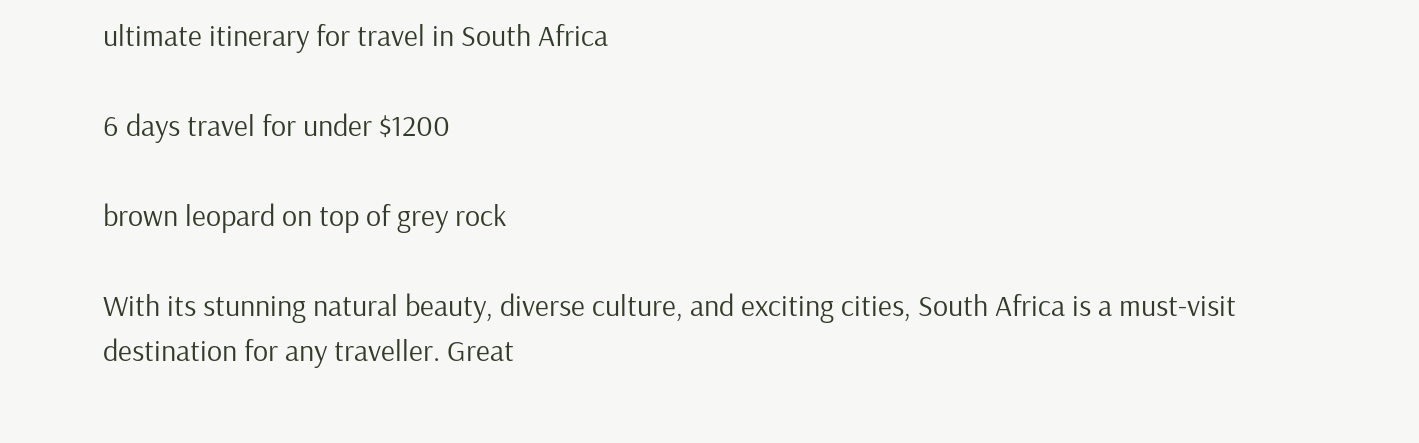ultimate itinerary for travel in South Africa

6 days travel for under $1200

brown leopard on top of grey rock

With its stunning natural beauty, diverse culture, and exciting cities, South Africa is a must-visit destination for any traveller. Great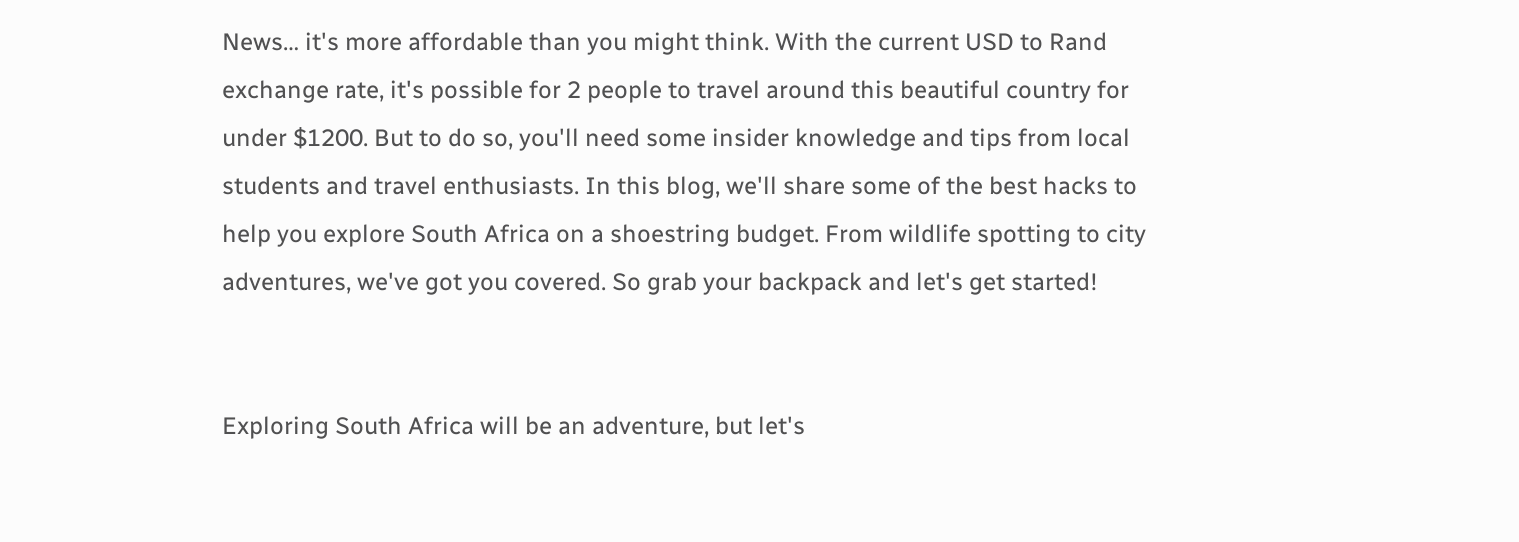News… it's more affordable than you might think. With the current USD to Rand exchange rate, it's possible for 2 people to travel around this beautiful country for under $1200. But to do so, you'll need some insider knowledge and tips from local students and travel enthusiasts. In this blog, we'll share some of the best hacks to help you explore South Africa on a shoestring budget. From wildlife spotting to city adventures, we've got you covered. So grab your backpack and let's get started!


Exploring South Africa will be an adventure, but let's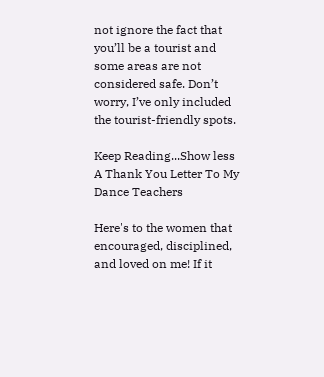not ignore the fact that you’ll be a tourist and some areas are not considered safe. Don’t worry, I’ve only included the tourist-friendly spots.

Keep Reading...Show less
A Thank You Letter To My Dance Teachers

Here's to the women that encouraged, disciplined, and loved on me! If it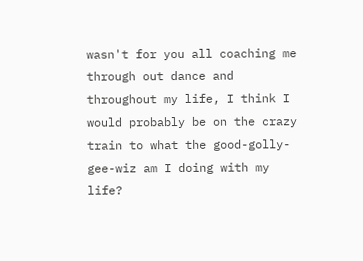wasn't for you all coaching me through out dance and throughout my life, I think I would probably be on the crazy train to what the good-golly-gee-wiz am I doing with my life?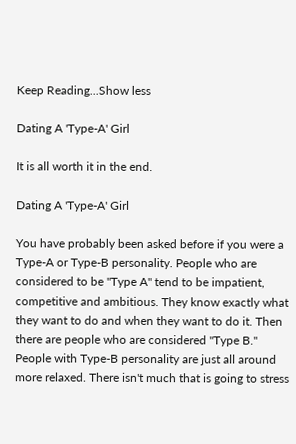Keep Reading...Show less

Dating A 'Type-A' Girl

It is all worth it in the end.

Dating A 'Type-A' Girl

You have probably been asked before if you were a Type-A or Type-B personality. People who are considered to be "Type A" tend to be impatient, competitive and ambitious. They know exactly what they want to do and when they want to do it. Then there are people who are considered "Type B." People with Type-B personality are just all around more relaxed. There isn't much that is going to stress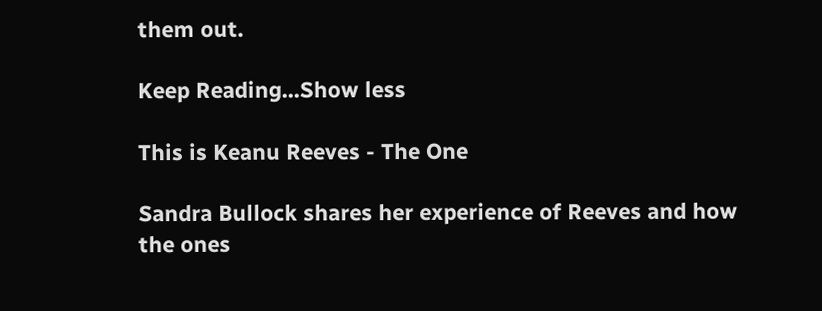them out.

Keep Reading...Show less

This is Keanu Reeves - The One

Sandra Bullock shares her experience of Reeves and how the ones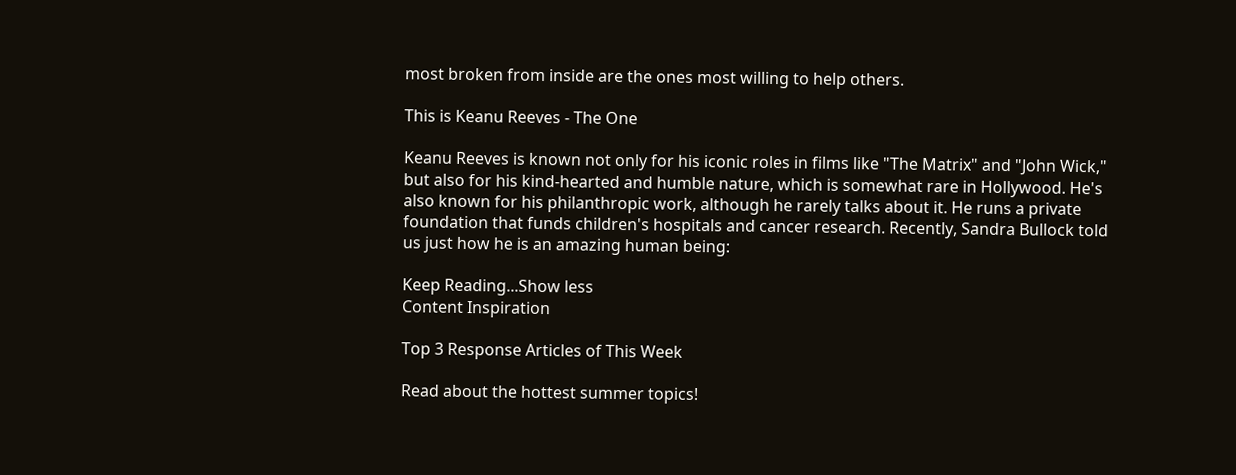most broken from inside are the ones most willing to help others.

This is Keanu Reeves - The One

Keanu Reeves is known not only for his iconic roles in films like "The Matrix" and "John Wick," but also for his kind-hearted and humble nature, which is somewhat rare in Hollywood. He's also known for his philanthropic work, although he rarely talks about it. He runs a private foundation that funds children's hospitals and cancer research. Recently, Sandra Bullock told us just how he is an amazing human being:

Keep Reading...Show less
Content Inspiration

Top 3 Response Articles of This Week

Read about the hottest summer topics!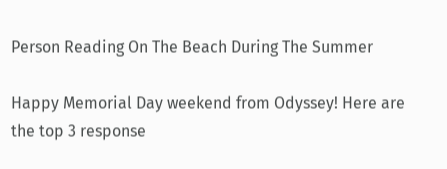Person Reading On The Beach During The Summer

Happy Memorial Day weekend from Odyssey! Here are the top 3 response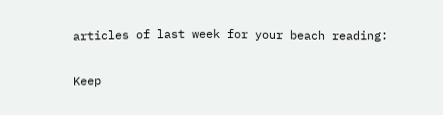articles of last week for your beach reading:

Keep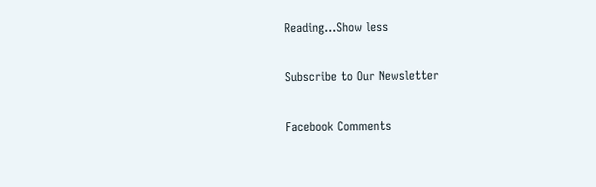Reading...Show less

Subscribe to Our Newsletter

Facebook Comments